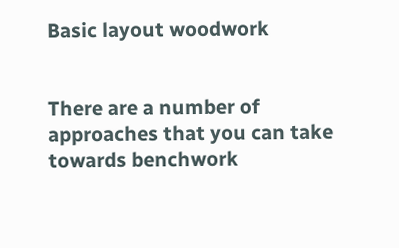Basic layout woodwork


There are a number of approaches that you can take towards benchwork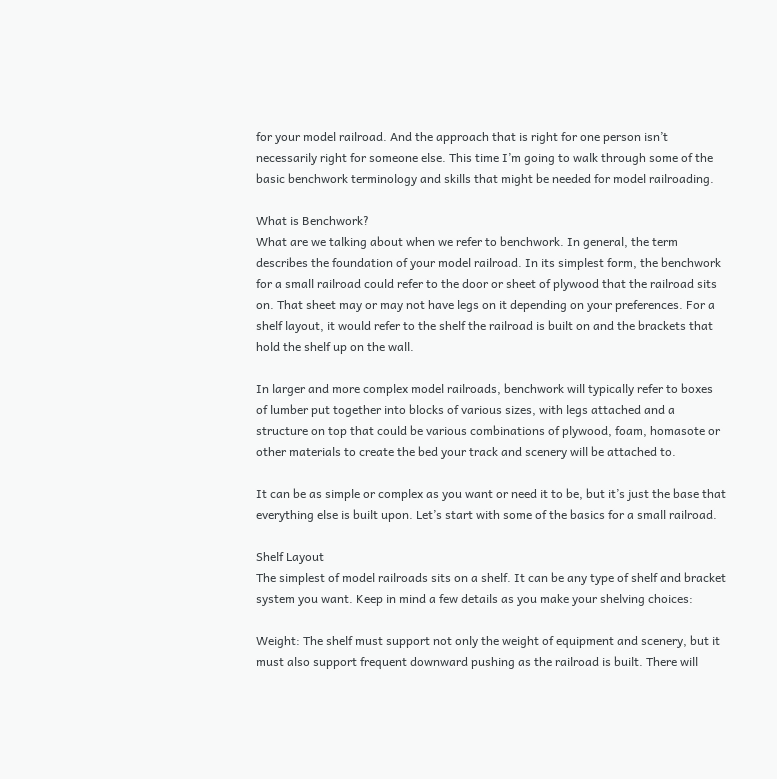for your model railroad. And the approach that is right for one person isn’t necessarily right for someone else. This time I’m going to walk through some of the basic benchwork terminology and skills that might be needed for model railroading.

What is Benchwork?
What are we talking about when we refer to benchwork. In general, the term describes the foundation of your model railroad. In its simplest form, the benchwork for a small railroad could refer to the door or sheet of plywood that the railroad sits on. That sheet may or may not have legs on it depending on your preferences. For a shelf layout, it would refer to the shelf the railroad is built on and the brackets that hold the shelf up on the wall.

In larger and more complex model railroads, benchwork will typically refer to boxes of lumber put together into blocks of various sizes, with legs attached and a structure on top that could be various combinations of plywood, foam, homasote or other materials to create the bed your track and scenery will be attached to.

It can be as simple or complex as you want or need it to be, but it’s just the base that everything else is built upon. Let’s start with some of the basics for a small railroad.

Shelf Layout
The simplest of model railroads sits on a shelf. It can be any type of shelf and bracket system you want. Keep in mind a few details as you make your shelving choices:

Weight: The shelf must support not only the weight of equipment and scenery, but it must also support frequent downward pushing as the railroad is built. There will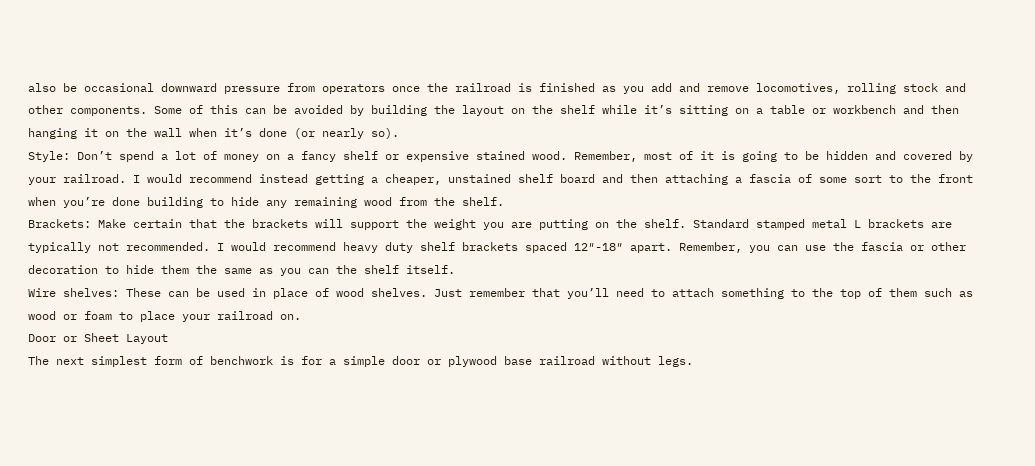also be occasional downward pressure from operators once the railroad is finished as you add and remove locomotives, rolling stock and other components. Some of this can be avoided by building the layout on the shelf while it’s sitting on a table or workbench and then hanging it on the wall when it’s done (or nearly so).
Style: Don’t spend a lot of money on a fancy shelf or expensive stained wood. Remember, most of it is going to be hidden and covered by your railroad. I would recommend instead getting a cheaper, unstained shelf board and then attaching a fascia of some sort to the front when you’re done building to hide any remaining wood from the shelf.
Brackets: Make certain that the brackets will support the weight you are putting on the shelf. Standard stamped metal L brackets are typically not recommended. I would recommend heavy duty shelf brackets spaced 12″-18″ apart. Remember, you can use the fascia or other decoration to hide them the same as you can the shelf itself.
Wire shelves: These can be used in place of wood shelves. Just remember that you’ll need to attach something to the top of them such as wood or foam to place your railroad on.
Door or Sheet Layout
The next simplest form of benchwork is for a simple door or plywood base railroad without legs.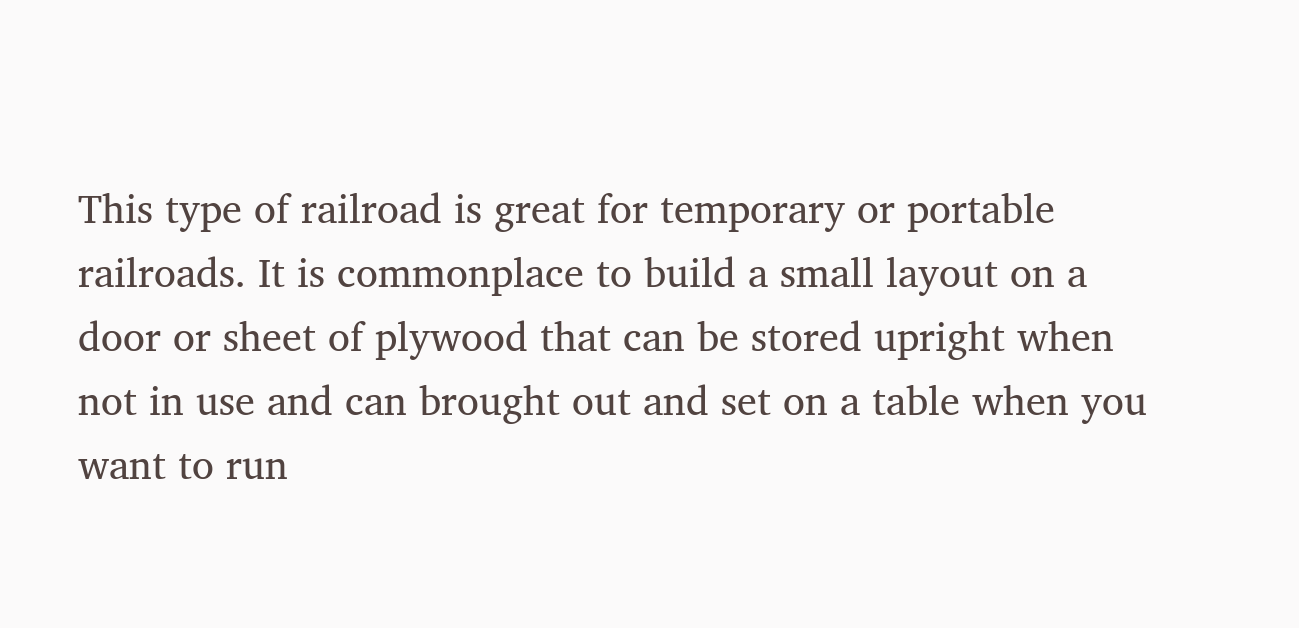This type of railroad is great for temporary or portable railroads. It is commonplace to build a small layout on a door or sheet of plywood that can be stored upright when not in use and can brought out and set on a table when you want to run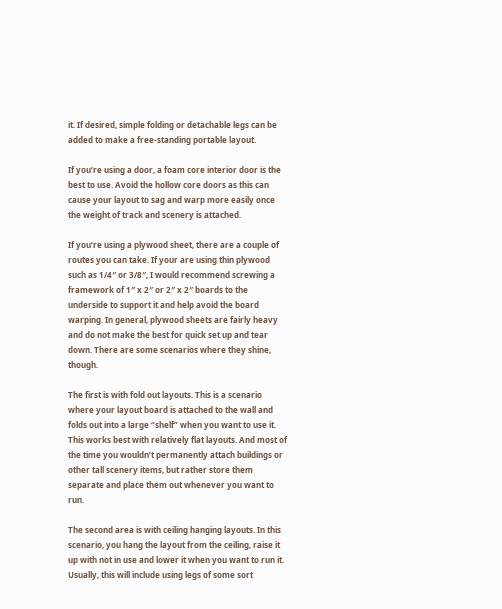it. If desired, simple folding or detachable legs can be added to make a free-standing portable layout.

If you’re using a door, a foam core interior door is the best to use. Avoid the hollow core doors as this can cause your layout to sag and warp more easily once the weight of track and scenery is attached.

If you’re using a plywood sheet, there are a couple of routes you can take. If your are using thin plywood such as 1/4″ or 3/8″, I would recommend screwing a framework of 1″ x 2″ or 2″ x 2″ boards to the underside to support it and help avoid the board warping. In general, plywood sheets are fairly heavy and do not make the best for quick set up and tear down. There are some scenarios where they shine, though.

The first is with fold out layouts. This is a scenario where your layout board is attached to the wall and folds out into a large “shelf” when you want to use it. This works best with relatively flat layouts. And most of the time you wouldn’t permanently attach buildings or other tall scenery items, but rather store them separate and place them out whenever you want to run.

The second area is with ceiling hanging layouts. In this scenario, you hang the layout from the ceiling, raise it up with not in use and lower it when you want to run it. Usually, this will include using legs of some sort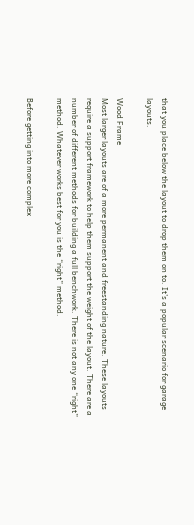that you place below the layout to drop them on to. It’s a popular scenario for garage layouts.

Wood Frame
Most larger layouts are of a more permanent and freestanding nature. These layouts require a support framework to help them support the weight of the layout. There are a number of different methods for building a full benchwork. There is not any one “right” method. Whatever works best for you is the “right” method.

Before getting into more complex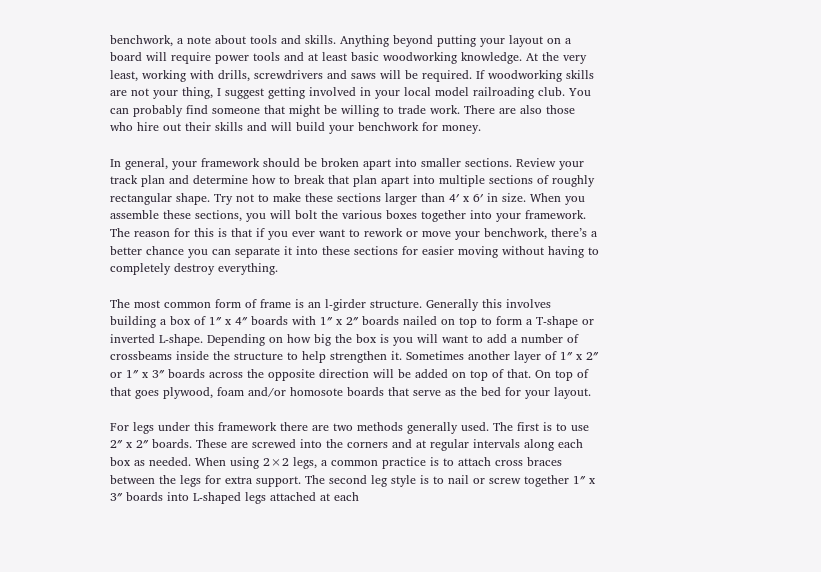benchwork, a note about tools and skills. Anything beyond putting your layout on a board will require power tools and at least basic woodworking knowledge. At the very least, working with drills, screwdrivers and saws will be required. If woodworking skills are not your thing, I suggest getting involved in your local model railroading club. You can probably find someone that might be willing to trade work. There are also those who hire out their skills and will build your benchwork for money.

In general, your framework should be broken apart into smaller sections. Review your track plan and determine how to break that plan apart into multiple sections of roughly rectangular shape. Try not to make these sections larger than 4′ x 6′ in size. When you assemble these sections, you will bolt the various boxes together into your framework. The reason for this is that if you ever want to rework or move your benchwork, there’s a better chance you can separate it into these sections for easier moving without having to completely destroy everything.

The most common form of frame is an l-girder structure. Generally this involves building a box of 1″ x 4″ boards with 1″ x 2″ boards nailed on top to form a T-shape or inverted L-shape. Depending on how big the box is you will want to add a number of crossbeams inside the structure to help strengthen it. Sometimes another layer of 1″ x 2″ or 1″ x 3″ boards across the opposite direction will be added on top of that. On top of that goes plywood, foam and/or homosote boards that serve as the bed for your layout.

For legs under this framework there are two methods generally used. The first is to use 2″ x 2″ boards. These are screwed into the corners and at regular intervals along each box as needed. When using 2×2 legs, a common practice is to attach cross braces between the legs for extra support. The second leg style is to nail or screw together 1″ x 3″ boards into L-shaped legs attached at each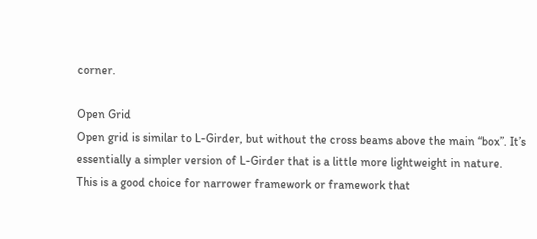corner.

Open Grid
Open grid is similar to L-Girder, but without the cross beams above the main “box”. It’s essentially a simpler version of L-Girder that is a little more lightweight in nature. This is a good choice for narrower framework or framework that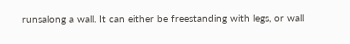runsalong a wall. It can either be freestanding with legs, or wall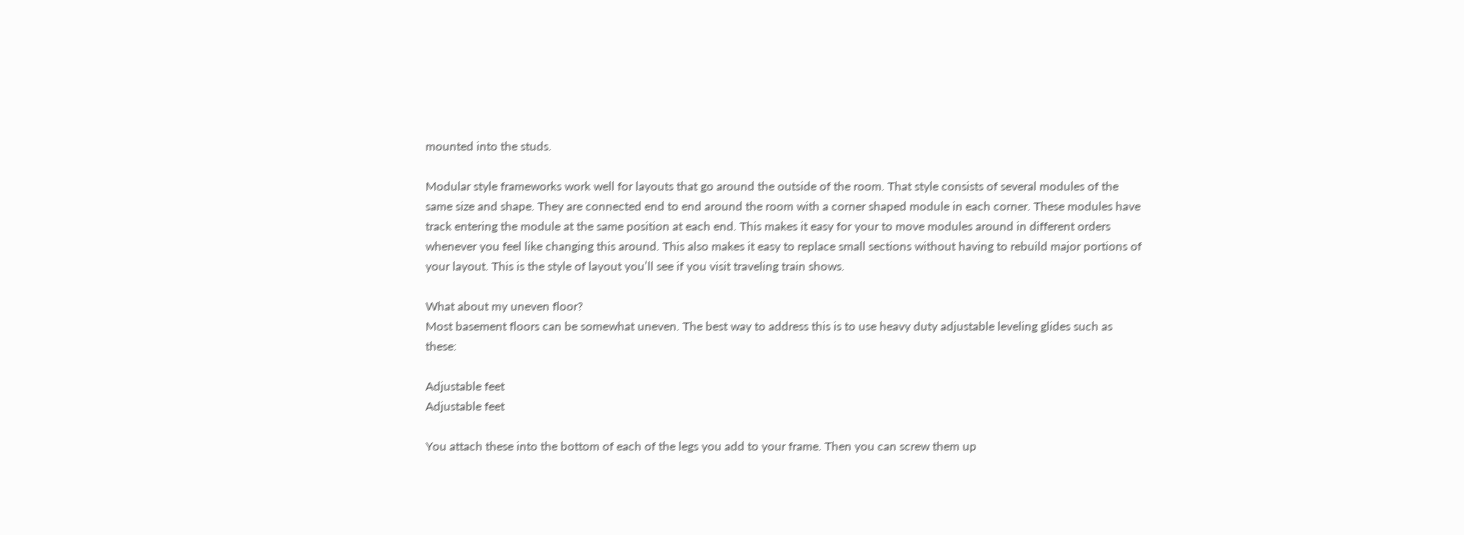mounted into the studs.

Modular style frameworks work well for layouts that go around the outside of the room. That style consists of several modules of the same size and shape. They are connected end to end around the room with a corner shaped module in each corner. These modules have track entering the module at the same position at each end. This makes it easy for your to move modules around in different orders whenever you feel like changing this around. This also makes it easy to replace small sections without having to rebuild major portions of your layout. This is the style of layout you’ll see if you visit traveling train shows.

What about my uneven floor?
Most basement floors can be somewhat uneven. The best way to address this is to use heavy duty adjustable leveling glides such as these:

Adjustable feet
Adjustable feet

You attach these into the bottom of each of the legs you add to your frame. Then you can screw them up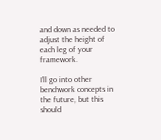and down as needed to adjust the height of each leg of your framework.

I’ll go into other benchwork concepts in the future, but this should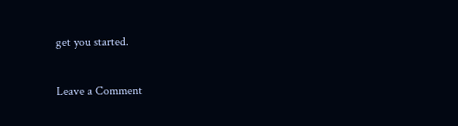get you started.

Leave a Comment